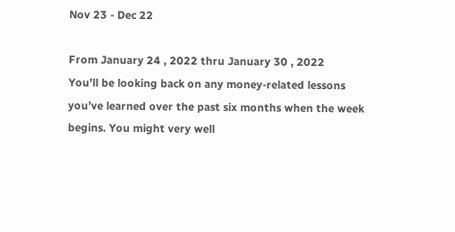Nov 23 - Dec 22

From January 24 , 2022 thru January 30 , 2022
You’ll be looking back on any money-related lessons you’ve learned over the past six months when the week begins. You might very well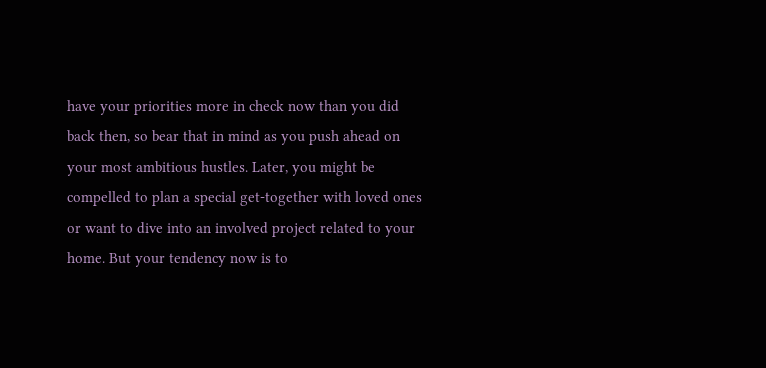have your priorities more in check now than you did back then, so bear that in mind as you push ahead on your most ambitious hustles. Later, you might be compelled to plan a special get-together with loved ones or want to dive into an involved project related to your home. But your tendency now is to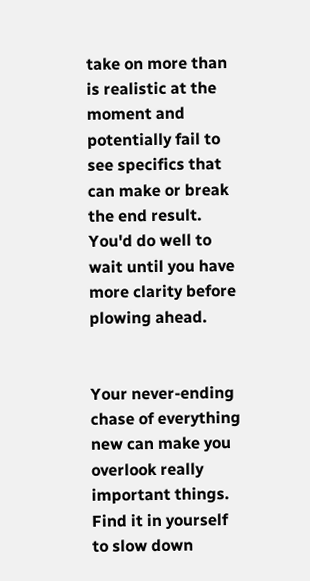take on more than is realistic at the moment and potentially fail to see specifics that can make or break the end result. You'd do well to wait until you have more clarity before plowing ahead.


Your never-ending chase of everything new can make you overlook really important things. Find it in yourself to slow down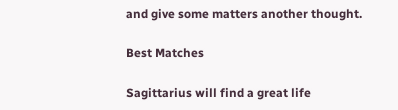and give some matters another thought.

Best Matches

Sagittarius will find a great life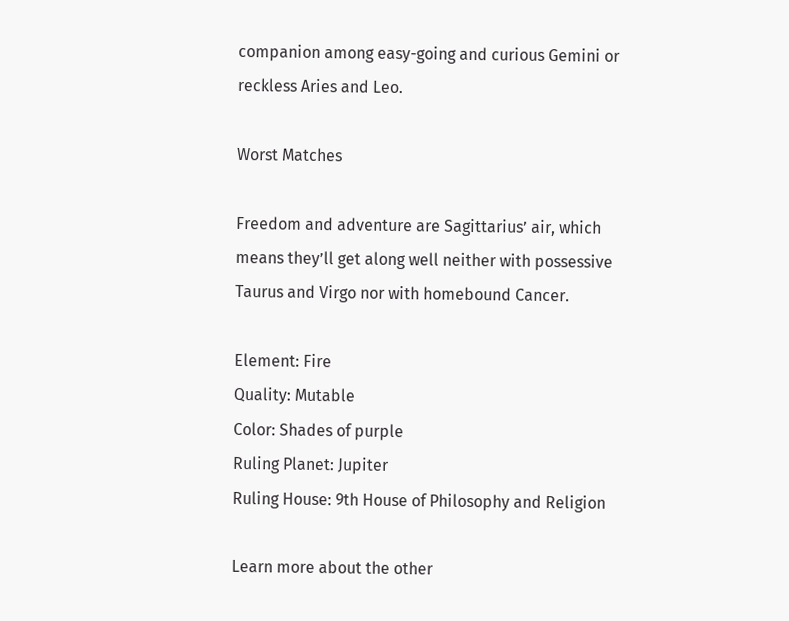companion among easy-going and curious Gemini or reckless Aries and Leo.

Worst Matches

Freedom and adventure are Sagittarius’ air, which means they’ll get along well neither with possessive Taurus and Virgo nor with homebound Cancer.

Element: Fire
Quality: Mutable
Color: Shades of purple
Ruling Planet: Jupiter
Ruling House: 9th House of Philosophy and Religion

Learn more about the other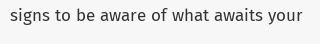signs to be aware of what awaits your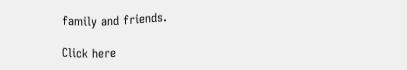family and friends.

Click here